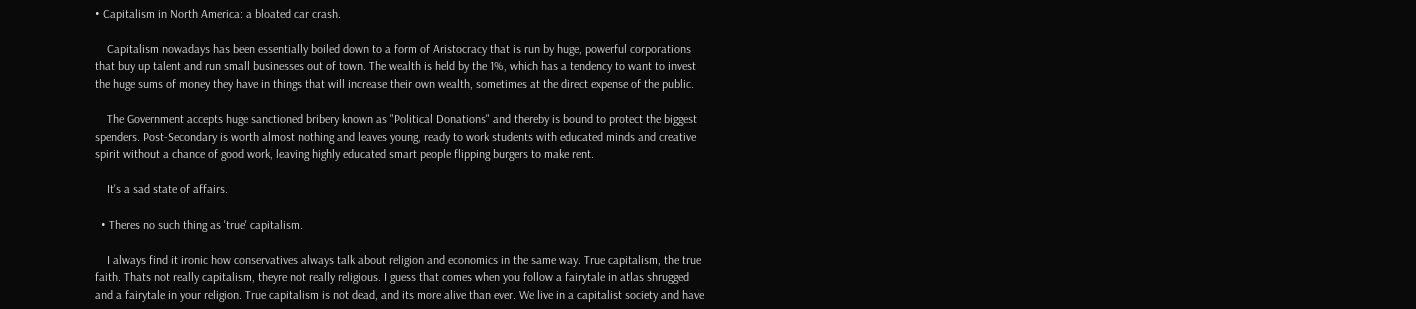• Capitalism in North America: a bloated car crash.

    Capitalism nowadays has been essentially boiled down to a form of Aristocracy that is run by huge, powerful corporations that buy up talent and run small businesses out of town. The wealth is held by the 1%, which has a tendency to want to invest the huge sums of money they have in things that will increase their own wealth, sometimes at the direct expense of the public.

    The Government accepts huge sanctioned bribery known as "Political Donations" and thereby is bound to protect the biggest spenders. Post-Secondary is worth almost nothing and leaves young, ready to work students with educated minds and creative spirit without a chance of good work, leaving highly educated smart people flipping burgers to make rent.

    It's a sad state of affairs.

  • Theres no such thing as 'true' capitalism.

    I always find it ironic how conservatives always talk about religion and economics in the same way. True capitalism, the true faith. Thats not really capitalism, theyre not really religious. I guess that comes when you follow a fairytale in atlas shrugged and a fairytale in your religion. True capitalism is not dead, and its more alive than ever. We live in a capitalist society and have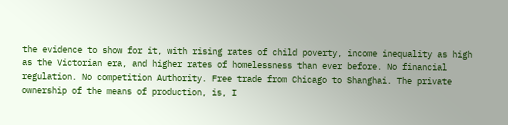the evidence to show for it, with rising rates of child poverty, income inequality as high as the Victorian era, and higher rates of homelessness than ever before. No financial regulation. No competition Authority. Free trade from Chicago to Shanghai. The private ownership of the means of production, is, I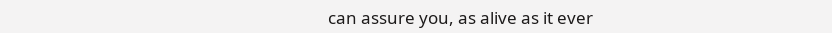can assure you, as alive as it ever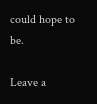could hope to be.

Leave a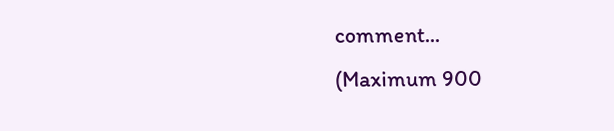comment...
(Maximum 900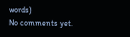words)
No comments yet.